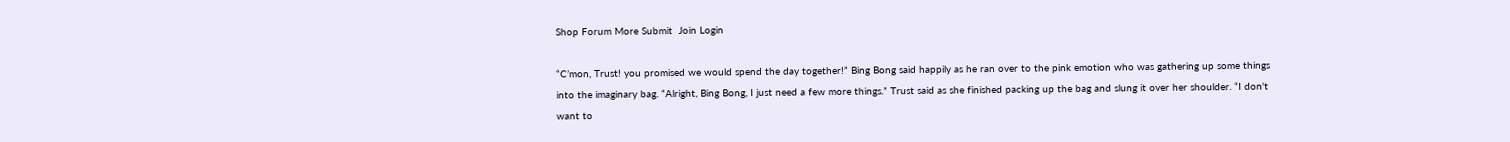Shop Forum More Submit  Join Login

“C’mon, Trust! you promised we would spend the day together!” Bing Bong said happily as he ran over to the pink emotion who was gathering up some things into the imaginary bag. “Alright, Bing Bong, I just need a few more things.” Trust said as she finished packing up the bag and slung it over her shoulder. “I don't want to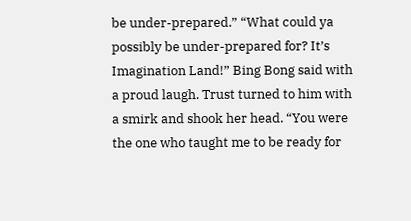be under-prepared.” “What could ya possibly be under-prepared for? It’s Imagination Land!” Bing Bong said with a proud laugh. Trust turned to him with a smirk and shook her head. “You were the one who taught me to be ready for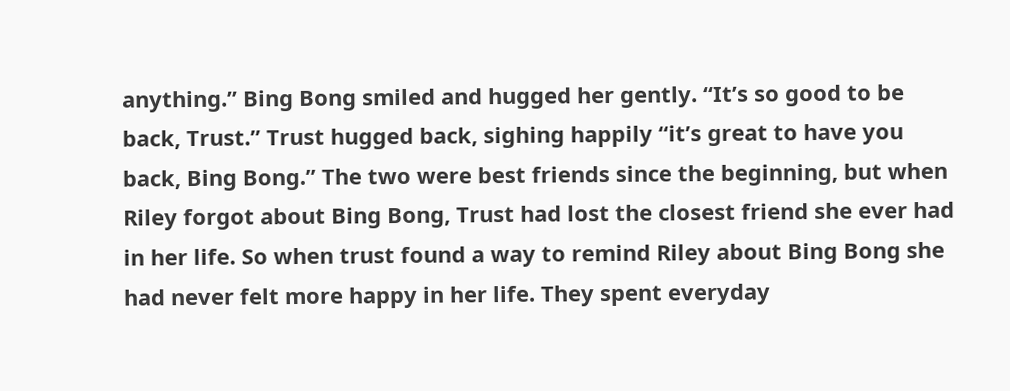anything.” Bing Bong smiled and hugged her gently. “It’s so good to be back, Trust.” Trust hugged back, sighing happily “it’s great to have you back, Bing Bong.” The two were best friends since the beginning, but when Riley forgot about Bing Bong, Trust had lost the closest friend she ever had in her life. So when trust found a way to remind Riley about Bing Bong she had never felt more happy in her life. They spent everyday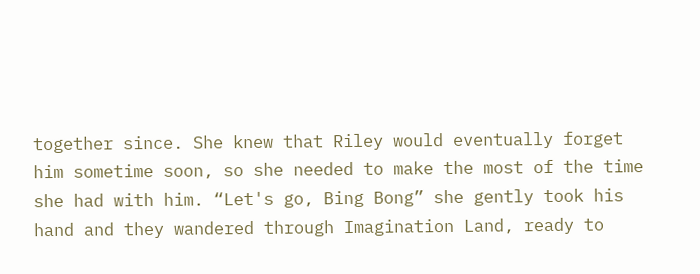together since. She knew that Riley would eventually forget him sometime soon, so she needed to make the most of the time she had with him. “Let's go, Bing Bong” she gently took his hand and they wandered through Imagination Land, ready to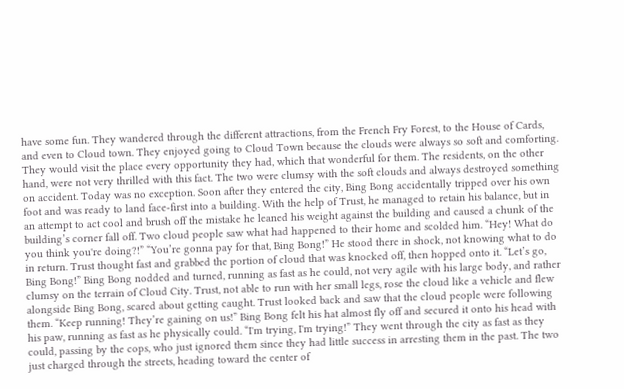have some fun. They wandered through the different attractions, from the French Fry Forest, to the House of Cards, and even to Cloud town. They enjoyed going to Cloud Town because the clouds were always so soft and comforting. They would visit the place every opportunity they had, which that wonderful for them. The residents, on the other hand, were not very thrilled with this fact. The two were clumsy with the soft clouds and always destroyed something on accident. Today was no exception. Soon after they entered the city, Bing Bong accidentally tripped over his own foot and was ready to land face-first into a building. With the help of Trust, he managed to retain his balance, but in an attempt to act cool and brush off the mistake he leaned his weight against the building and caused a chunk of the building’s corner fall off. Two cloud people saw what had happened to their home and scolded him. “Hey! What do you think you're doing?!” “You’re gonna pay for that, Bing Bong!” He stood there in shock, not knowing what to do in return. Trust thought fast and grabbed the portion of cloud that was knocked off, then hopped onto it. “Let’s go, Bing Bong!” Bing Bong nodded and turned, running as fast as he could, not very agile with his large body, and rather clumsy on the terrain of Cloud City. Trust, not able to run with her small legs, rose the cloud like a vehicle and flew alongside Bing Bong, scared about getting caught. Trust looked back and saw that the cloud people were following them. “Keep running! They’re gaining on us!” Bing Bong felt his hat almost fly off and secured it onto his head with his paw, running as fast as he physically could. “I'm trying, I'm trying!” They went through the city as fast as they could, passing by the cops, who just ignored them since they had little success in arresting them in the past. The two just charged through the streets, heading toward the center of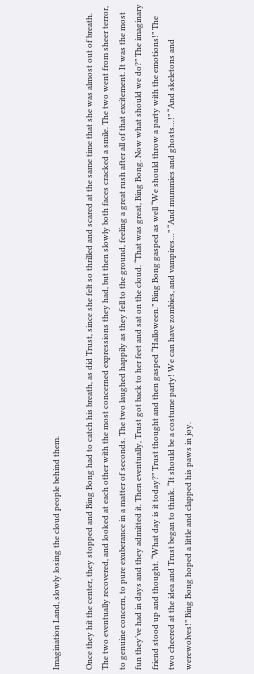Imagination Land, slowly losing the cloud people behind them.

Once they hit the center, they stopped and Bing Bong had to catch his breath, as did Trust, since she felt so thrilled and scared at the same time that she was almost out of breath. The two eventually recovered, and looked at each other with the most concerned expressions they had, but then slowly both faces cracked a smile. The two went from sheer terror, to genuine concern, to pure exuberance in a matter of seconds. The two laughed happily as they fell to the ground, feeling a great rush after all of that excitement. It was the most fun they’ve had in days and they admitted it. Then eventually, Trust got back to her feet and sat on the cloud. “That was great, Bing Bong. Now what should we do?” The imaginary friend stood up and thought. “What day is it today?” Trust thought and then gasped “Halloween.” Bing Bong gasped as well “We should throw a party with the emotions!” The two cheered at the idea and Trust began to think. “It should be a costume party! We can have zombies, and vampires…” “And mummies and ghosts…!” “And skeletons and werewolves!” Bing Bong hoped a little and clapped his paws in joy.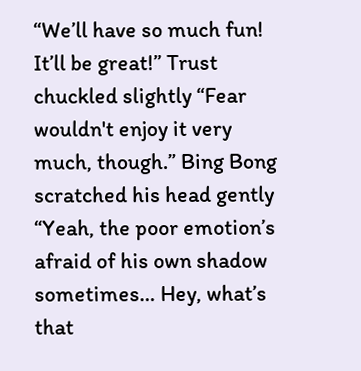“We’ll have so much fun! It’ll be great!” Trust chuckled slightly “Fear wouldn't enjoy it very much, though.” Bing Bong scratched his head gently “Yeah, the poor emotion’s afraid of his own shadow sometimes… Hey, what’s that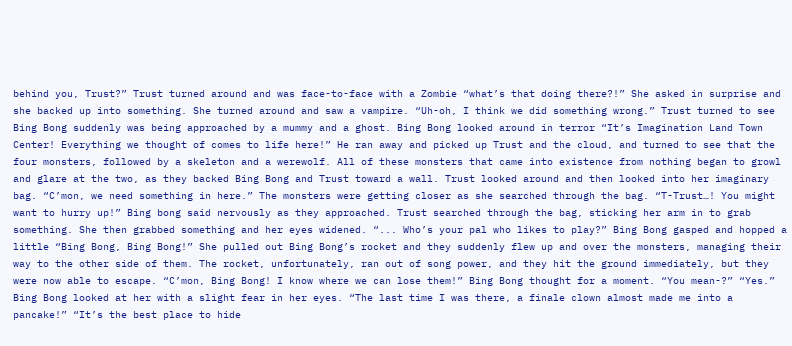behind you, Trust?” Trust turned around and was face-to-face with a Zombie “what’s that doing there?!” She asked in surprise and she backed up into something. She turned around and saw a vampire. “Uh-oh, I think we did something wrong.” Trust turned to see Bing Bong suddenly was being approached by a mummy and a ghost. Bing Bong looked around in terror “It’s Imagination Land Town Center! Everything we thought of comes to life here!” He ran away and picked up Trust and the cloud, and turned to see that the four monsters, followed by a skeleton and a werewolf. All of these monsters that came into existence from nothing began to growl and glare at the two, as they backed Bing Bong and Trust toward a wall. Trust looked around and then looked into her imaginary bag. “C’mon, we need something in here.” The monsters were getting closer as she searched through the bag. “T-Trust…! You might want to hurry up!” Bing bong said nervously as they approached. Trust searched through the bag, sticking her arm in to grab something. She then grabbed something and her eyes widened. “... Who’s your pal who likes to play?” Bing Bong gasped and hopped a little “Bing Bong, Bing Bong!” She pulled out Bing Bong’s rocket and they suddenly flew up and over the monsters, managing their way to the other side of them. The rocket, unfortunately, ran out of song power, and they hit the ground immediately, but they were now able to escape. “C’mon, Bing Bong! I know where we can lose them!” Bing Bong thought for a moment. “You mean-?” “Yes.” Bing Bong looked at her with a slight fear in her eyes. “The last time I was there, a finale clown almost made me into a pancake!” “It’s the best place to hide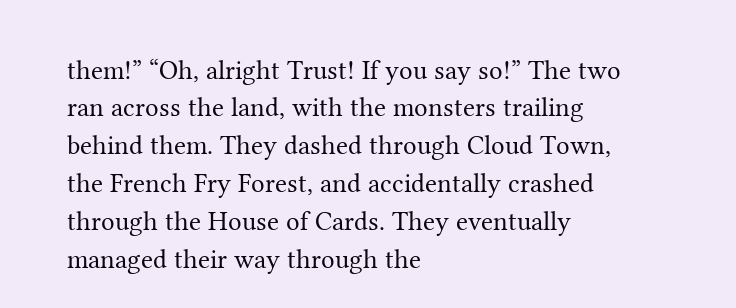them!” “Oh, alright Trust! If you say so!” The two ran across the land, with the monsters trailing behind them. They dashed through Cloud Town, the French Fry Forest, and accidentally crashed through the House of Cards. They eventually managed their way through the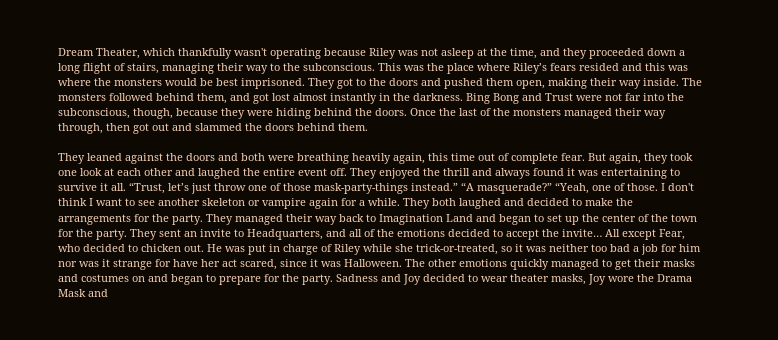Dream Theater, which thankfully wasn't operating because Riley was not asleep at the time, and they proceeded down a long flight of stairs, managing their way to the subconscious. This was the place where Riley’s fears resided and this was where the monsters would be best imprisoned. They got to the doors and pushed them open, making their way inside. The monsters followed behind them, and got lost almost instantly in the darkness. Bing Bong and Trust were not far into the subconscious, though, because they were hiding behind the doors. Once the last of the monsters managed their way through, then got out and slammed the doors behind them.

They leaned against the doors and both were breathing heavily again, this time out of complete fear. But again, they took one look at each other and laughed the entire event off. They enjoyed the thrill and always found it was entertaining to survive it all. “Trust, let’s just throw one of those mask-party-things instead.” “A masquerade?” “Yeah, one of those. I don't think I want to see another skeleton or vampire again for a while. They both laughed and decided to make the arrangements for the party. They managed their way back to Imagination Land and began to set up the center of the town for the party. They sent an invite to Headquarters, and all of the emotions decided to accept the invite… All except Fear, who decided to chicken out. He was put in charge of Riley while she trick-or-treated, so it was neither too bad a job for him nor was it strange for have her act scared, since it was Halloween. The other emotions quickly managed to get their masks and costumes on and began to prepare for the party. Sadness and Joy decided to wear theater masks, Joy wore the Drama Mask and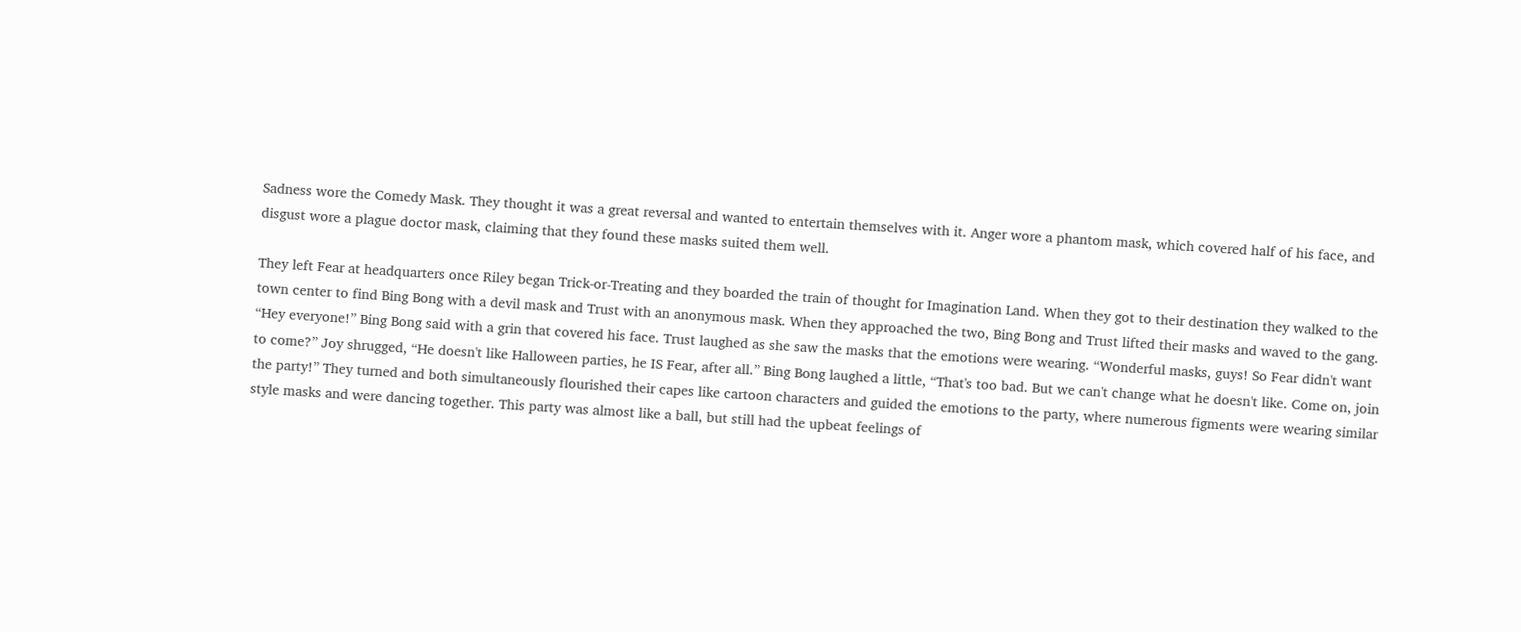Sadness wore the Comedy Mask. They thought it was a great reversal and wanted to entertain themselves with it. Anger wore a phantom mask, which covered half of his face, and disgust wore a plague doctor mask, claiming that they found these masks suited them well.

They left Fear at headquarters once Riley began Trick-or-Treating and they boarded the train of thought for Imagination Land. When they got to their destination they walked to the town center to find Bing Bong with a devil mask and Trust with an anonymous mask. When they approached the two, Bing Bong and Trust lifted their masks and waved to the gang. “Hey everyone!” Bing Bong said with a grin that covered his face. Trust laughed as she saw the masks that the emotions were wearing. “Wonderful masks, guys! So Fear didn't want to come?” Joy shrugged, “He doesn't like Halloween parties, he IS Fear, after all.” Bing Bong laughed a little, “That's too bad. But we can't change what he doesn't like. Come on, join the party!” They turned and both simultaneously flourished their capes like cartoon characters and guided the emotions to the party, where numerous figments were wearing similar style masks and were dancing together. This party was almost like a ball, but still had the upbeat feelings of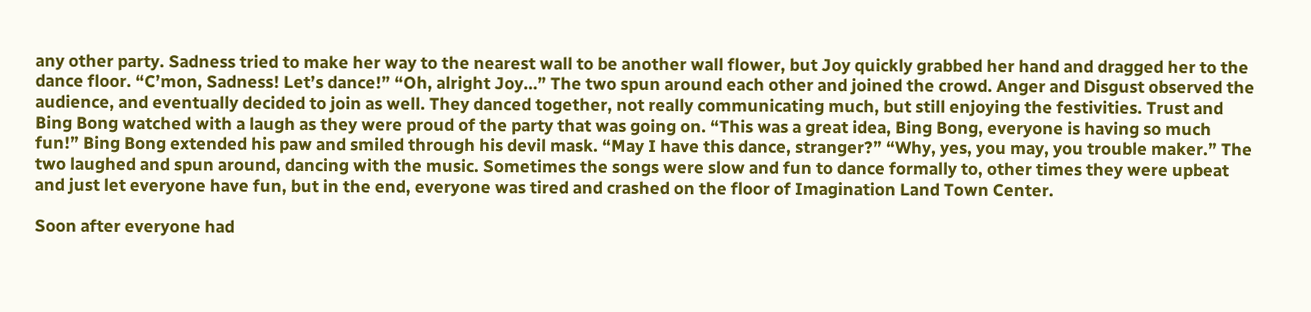any other party. Sadness tried to make her way to the nearest wall to be another wall flower, but Joy quickly grabbed her hand and dragged her to the dance floor. “C’mon, Sadness! Let’s dance!” “Oh, alright Joy…” The two spun around each other and joined the crowd. Anger and Disgust observed the audience, and eventually decided to join as well. They danced together, not really communicating much, but still enjoying the festivities. Trust and Bing Bong watched with a laugh as they were proud of the party that was going on. “This was a great idea, Bing Bong, everyone is having so much fun!” Bing Bong extended his paw and smiled through his devil mask. “May I have this dance, stranger?” “Why, yes, you may, you trouble maker.” The two laughed and spun around, dancing with the music. Sometimes the songs were slow and fun to dance formally to, other times they were upbeat and just let everyone have fun, but in the end, everyone was tired and crashed on the floor of Imagination Land Town Center.

Soon after everyone had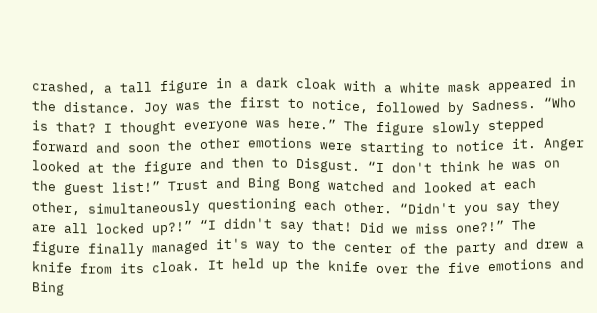crashed, a tall figure in a dark cloak with a white mask appeared in the distance. Joy was the first to notice, followed by Sadness. “Who is that? I thought everyone was here.” The figure slowly stepped forward and soon the other emotions were starting to notice it. Anger looked at the figure and then to Disgust. “I don't think he was on the guest list!” Trust and Bing Bong watched and looked at each other, simultaneously questioning each other. “Didn't you say they are all locked up?!” “I didn't say that! Did we miss one?!” The figure finally managed it's way to the center of the party and drew a knife from its cloak. It held up the knife over the five emotions and Bing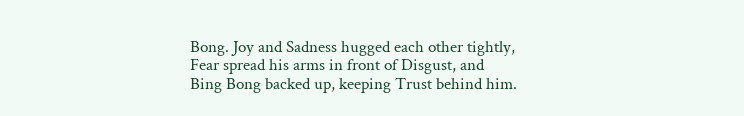Bong. Joy and Sadness hugged each other tightly, Fear spread his arms in front of Disgust, and Bing Bong backed up, keeping Trust behind him.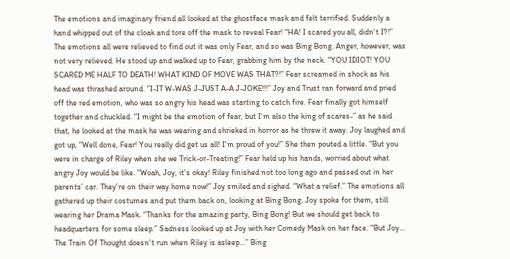The emotions and imaginary friend all looked at the ghostface mask and felt terrified. Suddenly a hand whipped out of the cloak and tore off the mask to reveal Fear! “HA! I scared you all, didn't I?!” The emotions all were relieved to find out it was only Fear, and so was Bing Bong. Anger, however, was not very relieved. He stood up and walked up to Fear, grabbing him by the neck. “YOU IDIOT! YOU SCARED ME HALF TO DEATH! WHAT KIND OF MOVE WAS THAT?!” Fear screamed in shock as his head was thrashed around. “I-IT W-WAS J-JUST A-A J-JOKE!!!” Joy and Trust ran forward and pried off the red emotion, who was so angry his head was starting to catch fire. Fear finally got himself together and chuckled. “I might be the emotion of fear, but I'm also the king of scares-” as he said that, he looked at the mask he was wearing and shrieked in horror as he threw it away. Joy laughed and got up, “Well done, Fear! You really did get us all! I'm proud of you!” She then pouted a little. “But you were in charge of Riley when she we Trick-or-Treating!” Fear held up his hands, worried about what angry Joy would be like. “Woah, Joy, it’s okay! Riley finished not too long ago and passed out in her parents’ car. They’re on their way home now!” Joy smiled and sighed. “What a relief.” The emotions all gathered up their costumes and put them back on, looking at Bing Bong. Joy spoke for them, still wearing her Drama Mask. “Thanks for the amazing party, Bing Bong! But we should get back to headquarters for some sleep.” Sadness looked up at Joy with her Comedy Mask on her face. “But Joy… The Train Of Thought doesn't run when Riley is asleep…” Bing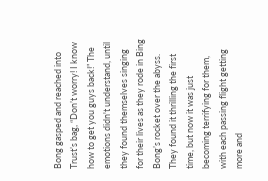Bong gasped and reached into Trust’s bag, “Don’t worry! I know how to get you guys back!” The emotions didn't understand, until they found themselves singing for their lives as they rode in Bing Bong’s rocket over the abyss. They found it thrilling the first time, but now it was just becoming terrifying for them, with each passing flight getting more and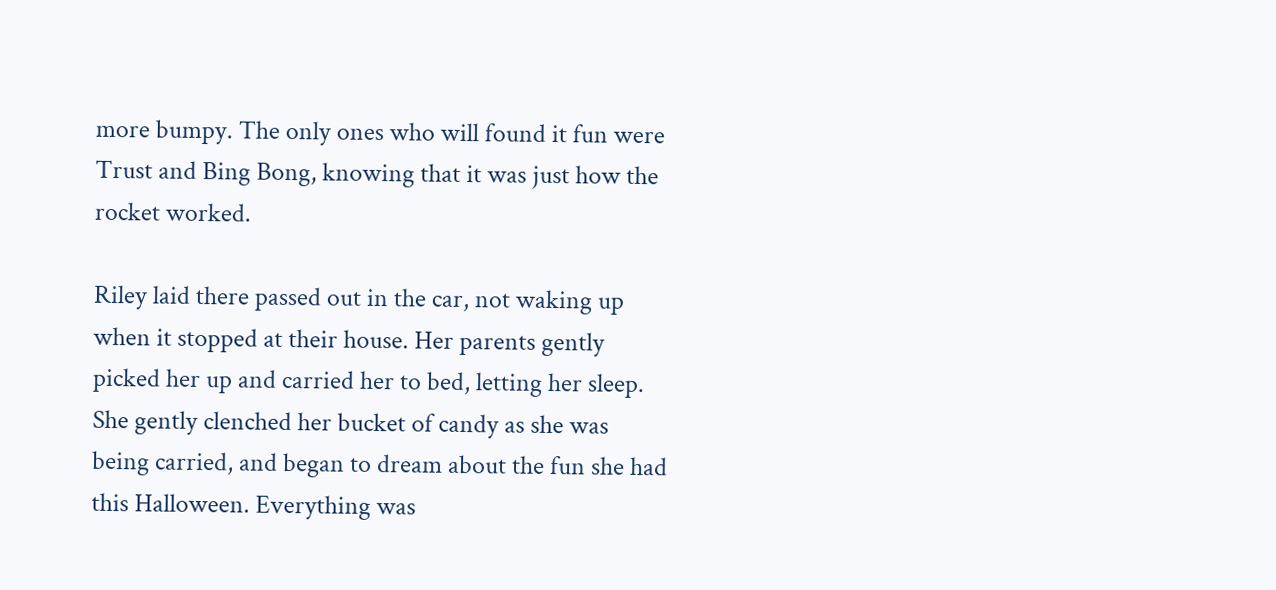more bumpy. The only ones who will found it fun were Trust and Bing Bong, knowing that it was just how the rocket worked.

Riley laid there passed out in the car, not waking up when it stopped at their house. Her parents gently picked her up and carried her to bed, letting her sleep. She gently clenched her bucket of candy as she was being carried, and began to dream about the fun she had this Halloween. Everything was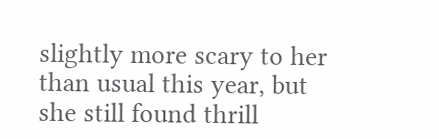slightly more scary to her than usual this year, but she still found thrill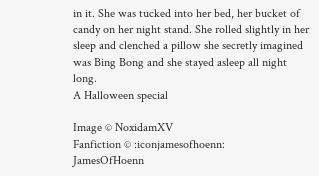in it. She was tucked into her bed, her bucket of candy on her night stand. She rolled slightly in her sleep and clenched a pillow she secretly imagined was Bing Bong and she stayed asleep all night long.
A Halloween special

Image © NoxidamXV
Fanfiction © :iconjamesofhoenn:
JamesOfHoenn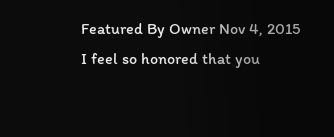Featured By Owner Nov 4, 2015
I feel so honored that you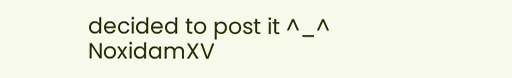decided to post it ^_^
NoxidamXV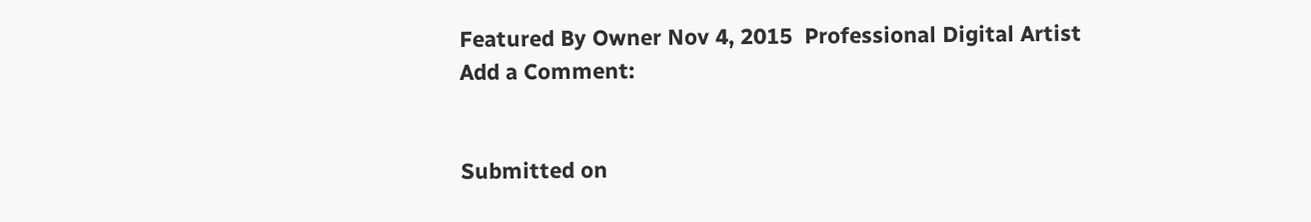Featured By Owner Nov 4, 2015  Professional Digital Artist
Add a Comment:


Submitted on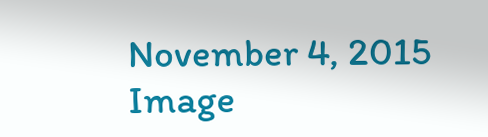November 4, 2015
Image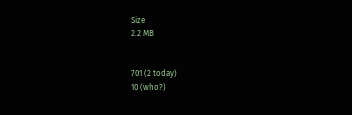Size
2.2 MB


701 (2 today)
10 (who?)